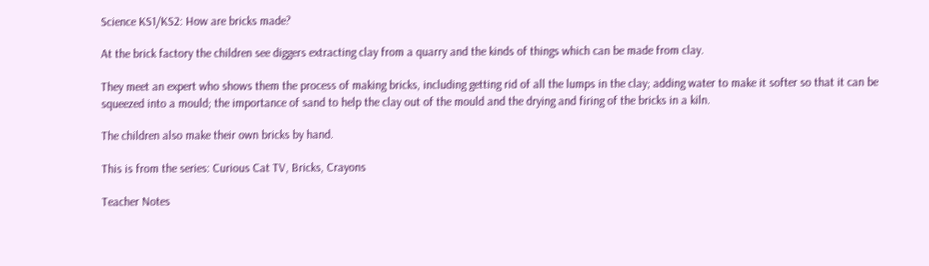Science KS1/KS2: How are bricks made?

At the brick factory the children see diggers extracting clay from a quarry and the kinds of things which can be made from clay.

They meet an expert who shows them the process of making bricks, including getting rid of all the lumps in the clay; adding water to make it softer so that it can be squeezed into a mould; the importance of sand to help the clay out of the mould and the drying and firing of the bricks in a kiln.

The children also make their own bricks by hand.

This is from the series: Curious Cat TV, Bricks, Crayons

Teacher Notes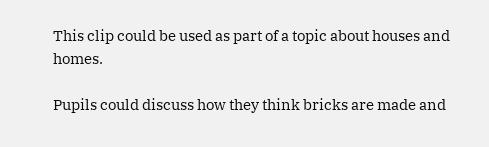This clip could be used as part of a topic about houses and homes.

Pupils could discuss how they think bricks are made and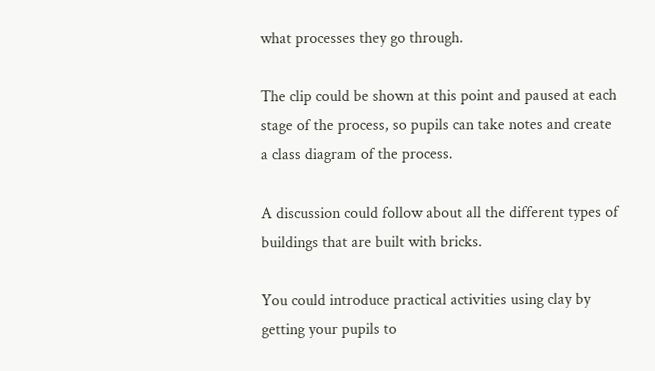what processes they go through.

The clip could be shown at this point and paused at each stage of the process, so pupils can take notes and create a class diagram of the process.

A discussion could follow about all the different types of buildings that are built with bricks.

You could introduce practical activities using clay by getting your pupils to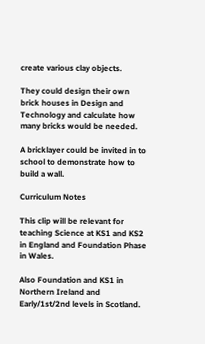create various clay objects.

They could design their own brick houses in Design and Technology and calculate how many bricks would be needed.

A bricklayer could be invited in to school to demonstrate how to build a wall.

Curriculum Notes

This clip will be relevant for teaching Science at KS1 and KS2 in England and Foundation Phase in Wales.

Also Foundation and KS1 in Northern Ireland and Early/1st/2nd levels in Scotland.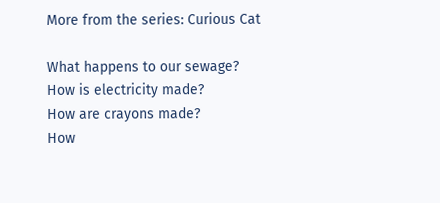More from the series: Curious Cat

What happens to our sewage?
How is electricity made?
How are crayons made?
How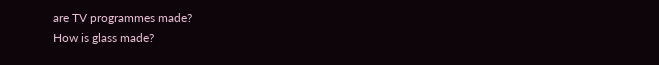are TV programmes made?
How is glass made?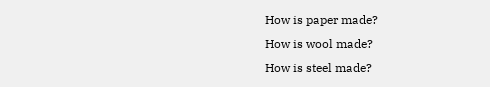How is paper made?
How is wool made?
How is steel made?